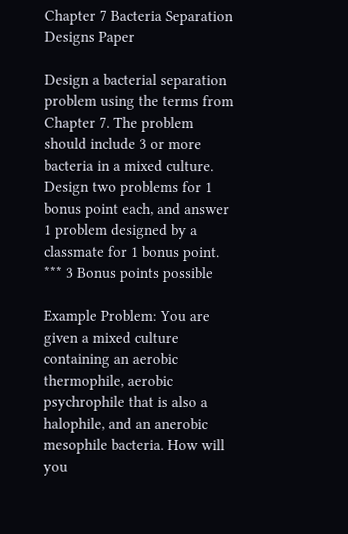Chapter 7 Bacteria Separation Designs Paper

Design a bacterial separation problem using the terms from Chapter 7. The problem should include 3 or more bacteria in a mixed culture. Design two problems for 1 bonus point each, and answer 1 problem designed by a classmate for 1 bonus point. *** 3 Bonus points possible

Example Problem: You are given a mixed culture containing an aerobic thermophile, aerobic psychrophile that is also a halophile, and an anerobic mesophile bacteria. How will you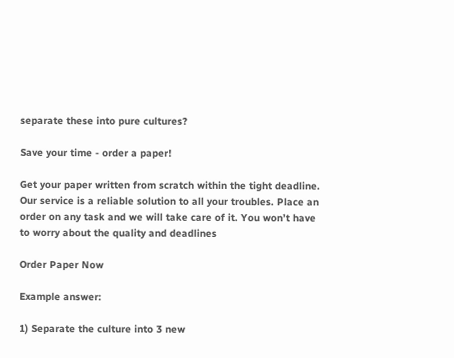separate these into pure cultures?

Save your time - order a paper!

Get your paper written from scratch within the tight deadline. Our service is a reliable solution to all your troubles. Place an order on any task and we will take care of it. You won’t have to worry about the quality and deadlines

Order Paper Now

Example answer:

1) Separate the culture into 3 new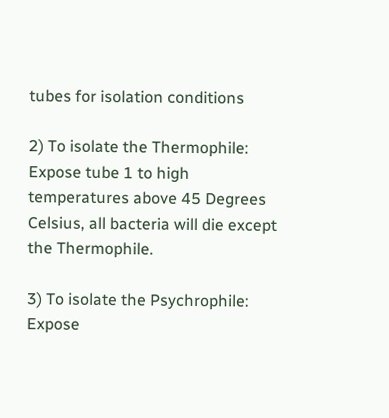tubes for isolation conditions

2) To isolate the Thermophile: Expose tube 1 to high temperatures above 45 Degrees Celsius, all bacteria will die except the Thermophile.

3) To isolate the Psychrophile: Expose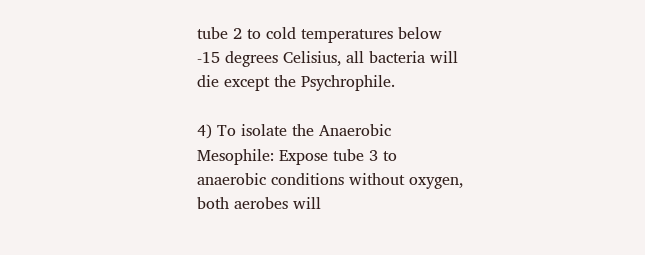tube 2 to cold temperatures below -15 degrees Celisius, all bacteria will die except the Psychrophile.

4) To isolate the Anaerobic Mesophile: Expose tube 3 to anaerobic conditions without oxygen, both aerobes will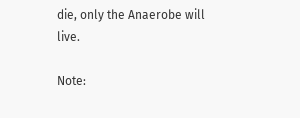die, only the Anaerobe will live.

Note: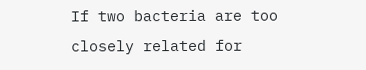If two bacteria are too closely related for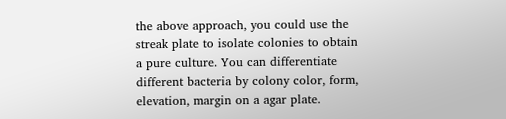the above approach, you could use the streak plate to isolate colonies to obtain a pure culture. You can differentiate different bacteria by colony color, form, elevation, margin on a agar plate.